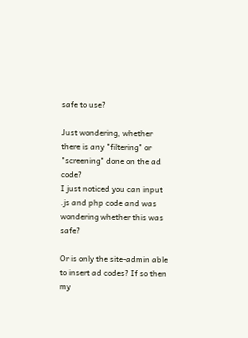safe to use?

Just wondering, whether there is any "filtering" or "screening" done on the ad code?
I just noticed you can input .js and php code and was wondering whether this was safe?

Or is only the site-admin able to insert ad codes? If so then my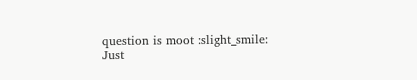question is moot :slight_smile:
Just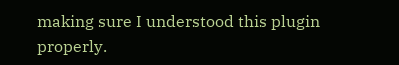making sure I understood this plugin properly.